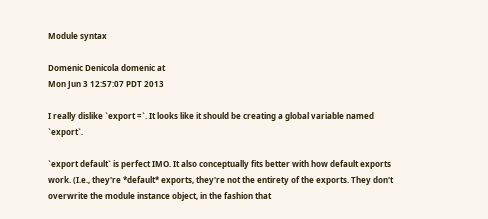Module syntax

Domenic Denicola domenic at
Mon Jun 3 12:57:07 PDT 2013

I really dislike `export =`. It looks like it should be creating a global variable named `export`.

`export default` is perfect IMO. It also conceptually fits better with how default exports work. (I.e., they're *default* exports, they're not the entirety of the exports. They don't overwrite the module instance object, in the fashion that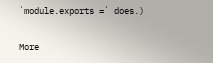`module.exports =` does.)

More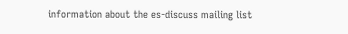information about the es-discuss mailing list